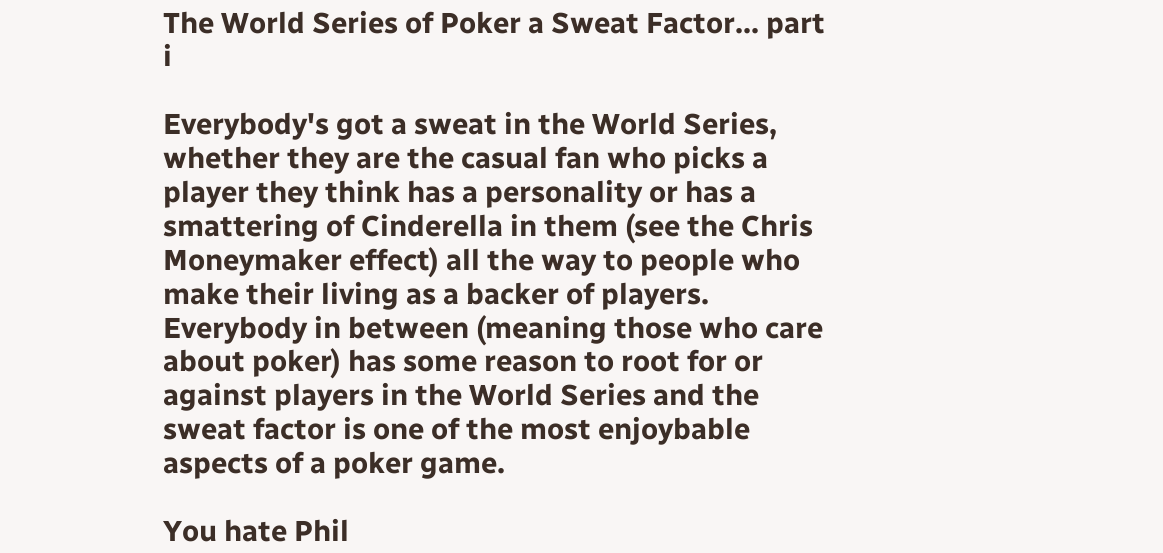The World Series of Poker a Sweat Factor... part i

Everybody's got a sweat in the World Series, whether they are the casual fan who picks a player they think has a personality or has a smattering of Cinderella in them (see the Chris Moneymaker effect) all the way to people who make their living as a backer of players. Everybody in between (meaning those who care about poker) has some reason to root for or against players in the World Series and the sweat factor is one of the most enjoybable aspects of a poker game.

You hate Phil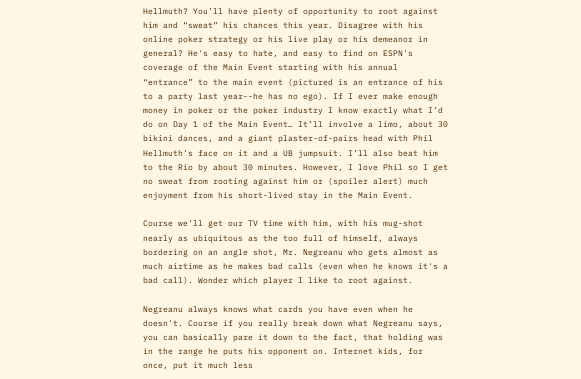Hellmuth? You’ll have plenty of opportunity to root against him and “sweat” his chances this year. Disagree with his online poker strategy or his live play or his demeanor in general? He's easy to hate, and easy to find on ESPN's coverage of the Main Event starting with his annual “entrance” to the main event (pictured is an entrance of his to a party last year--he has no ego). If I ever make enough money in poker or the poker industry I know exactly what I’d do on Day 1 of the Main Event… It’ll involve a limo, about 30 bikini dances, and a giant plaster-of-pairs head with Phil Hellmuth’s face on it and a UB jumpsuit. I’ll also beat him to the Rio by about 30 minutes. However, I love Phil so I get no sweat from rooting against him or (spoiler alert) much enjoyment from his short-lived stay in the Main Event.

Course we’ll get our TV time with him, with his mug-shot nearly as ubiquitous as the too full of himself, always bordering on an angle shot, Mr. Negreanu who gets almost as much airtime as he makes bad calls (even when he knows it's a bad call). Wonder which player I like to root against.

Negreanu always knows what cards you have even when he doesn't. Course if you really break down what Negreanu says, you can basically pare it down to the fact, that holding was in the range he puts his opponent on. Internet kids, for once, put it much less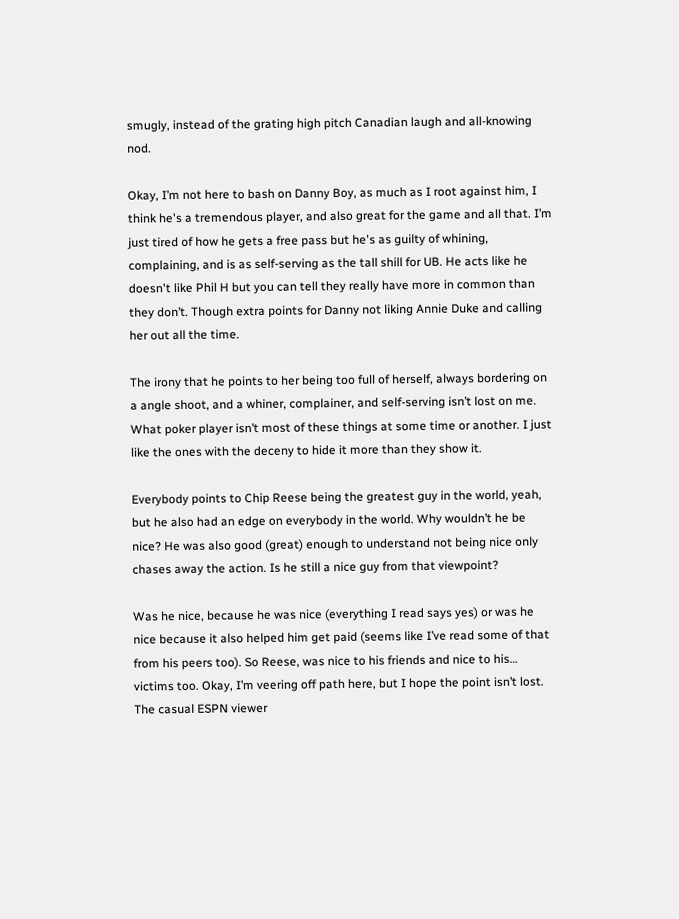smugly, instead of the grating high pitch Canadian laugh and all-knowing nod.

Okay, I’m not here to bash on Danny Boy, as much as I root against him, I think he's a tremendous player, and also great for the game and all that. I’m just tired of how he gets a free pass but he's as guilty of whining, complaining, and is as self-serving as the tall shill for UB. He acts like he doesn't like Phil H but you can tell they really have more in common than they don’t. Though extra points for Danny not liking Annie Duke and calling her out all the time.

The irony that he points to her being too full of herself, always bordering on a angle shoot, and a whiner, complainer, and self-serving isn’t lost on me. What poker player isn’t most of these things at some time or another. I just like the ones with the deceny to hide it more than they show it.

Everybody points to Chip Reese being the greatest guy in the world, yeah, but he also had an edge on everybody in the world. Why wouldn’t he be nice? He was also good (great) enough to understand not being nice only chases away the action. Is he still a nice guy from that viewpoint?

Was he nice, because he was nice (everything I read says yes) or was he nice because it also helped him get paid (seems like I’ve read some of that from his peers too). So Reese, was nice to his friends and nice to his… victims too. Okay, I’m veering off path here, but I hope the point isn’t lost. The casual ESPN viewer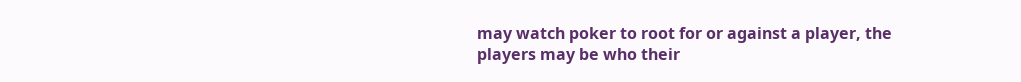may watch poker to root for or against a player, the players may be who their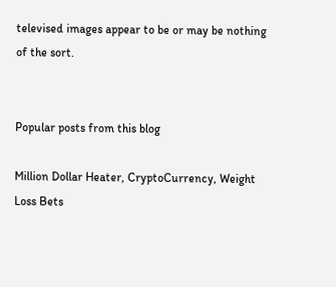televised images appear to be or may be nothing of the sort.


Popular posts from this blog

Million Dollar Heater, CryptoCurrency, Weight Loss Bets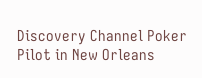Discovery Channel Poker Pilot in New Orleans